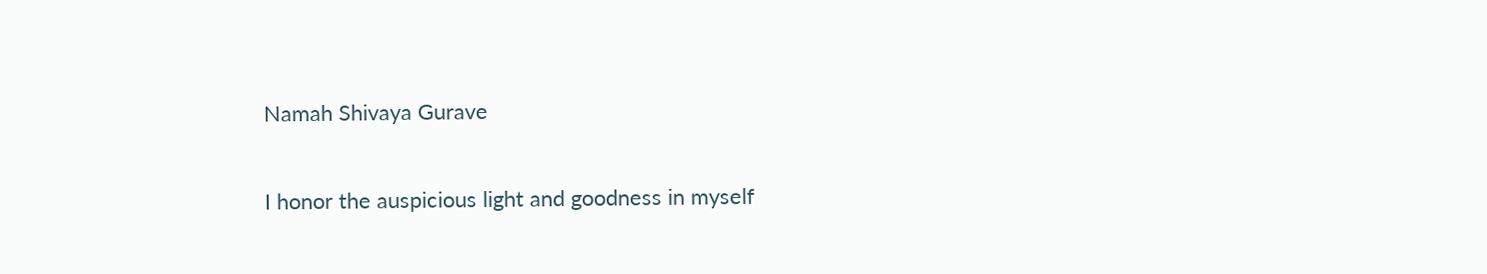Namah Shivaya Gurave

I honor the auspicious light and goodness in myself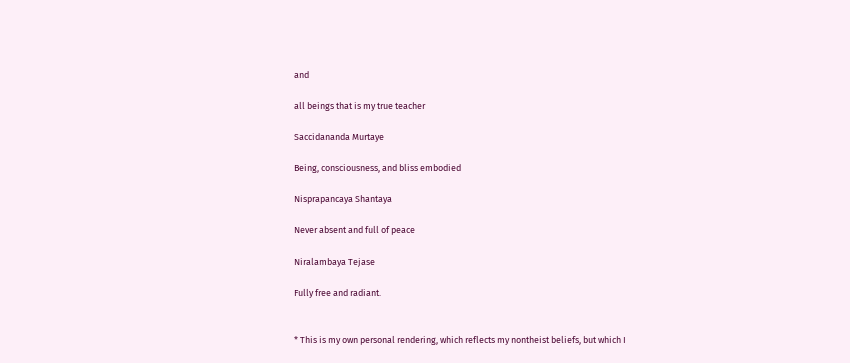and

all beings that is my true teacher

Saccidananda Murtaye

Being, consciousness, and bliss embodied

Nisprapancaya Shantaya

Never absent and full of peace

Niralambaya Tejase

Fully free and radiant.


* This is my own personal rendering, which reflects my nontheist beliefs, but which I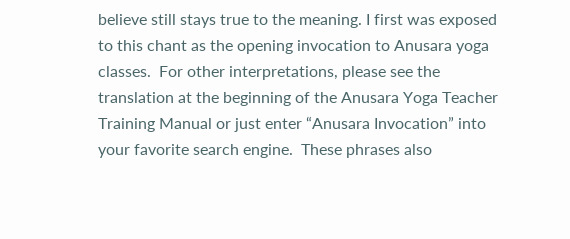believe still stays true to the meaning. I first was exposed to this chant as the opening invocation to Anusara yoga classes.  For other interpretations, please see the translation at the beginning of the Anusara Yoga Teacher Training Manual or just enter “Anusara Invocation” into your favorite search engine.  These phrases also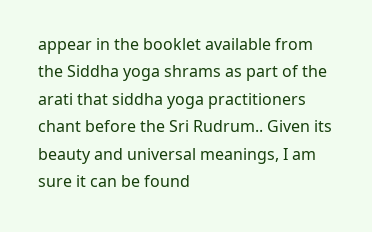appear in the booklet available from the Siddha yoga shrams as part of the arati that siddha yoga practitioners chant before the Sri Rudrum.. Given its beauty and universal meanings, I am sure it can be found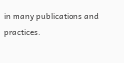in many publications and practices.